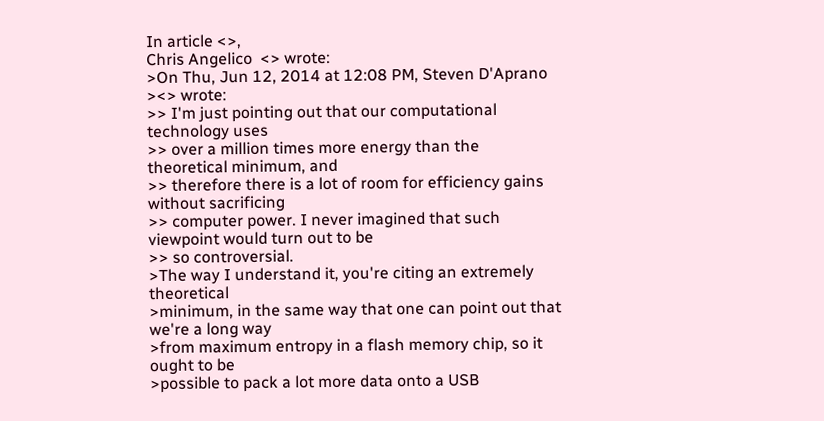In article <>,
Chris Angelico  <> wrote:
>On Thu, Jun 12, 2014 at 12:08 PM, Steven D'Aprano
><> wrote:
>> I'm just pointing out that our computational technology uses
>> over a million times more energy than the theoretical minimum, and
>> therefore there is a lot of room for efficiency gains without sacrificing
>> computer power. I never imagined that such viewpoint would turn out to be
>> so controversial.
>The way I understand it, you're citing an extremely theoretical
>minimum, in the same way that one can point out that we're a long way
>from maximum entropy in a flash memory chip, so it ought to be
>possible to pack a lot more data onto a USB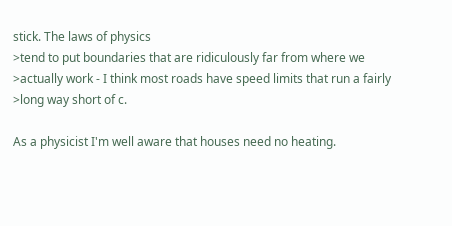stick. The laws of physics
>tend to put boundaries that are ridiculously far from where we
>actually work - I think most roads have speed limits that run a fairly
>long way short of c.

As a physicist I'm well aware that houses need no heating.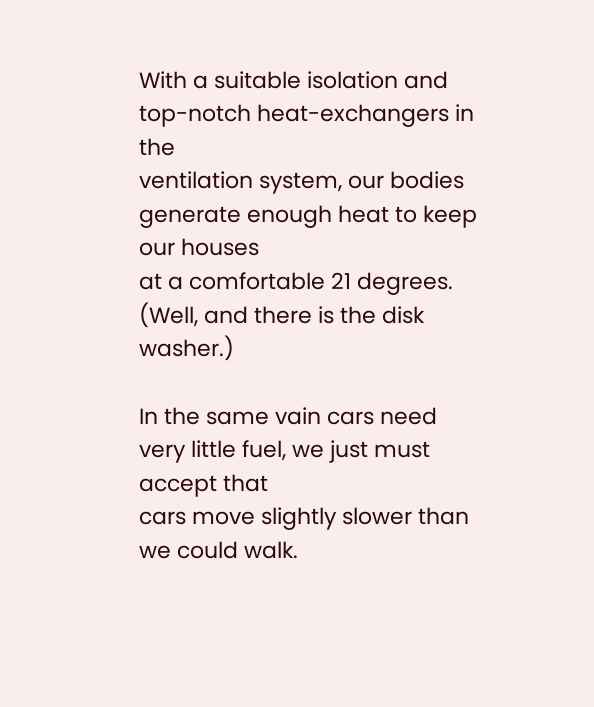With a suitable isolation and top-notch heat-exchangers in the
ventilation system, our bodies generate enough heat to keep our houses
at a comfortable 21 degrees. (Well, and there is the disk washer.)

In the same vain cars need very little fuel, we just must accept that
cars move slightly slower than we could walk.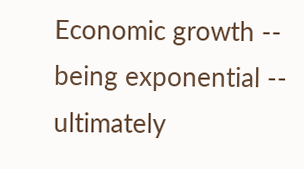Economic growth -- being exponential -- ultimately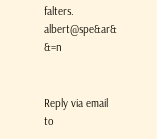falters.
albert@spe&ar& &=n


Reply via email to